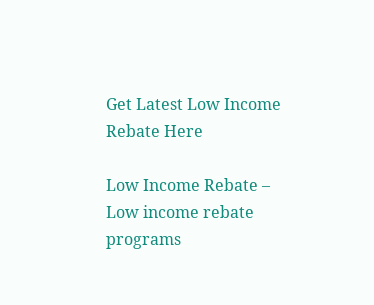Get Latest Low Income Rebate Here

Low Income Rebate – Low income rebate programs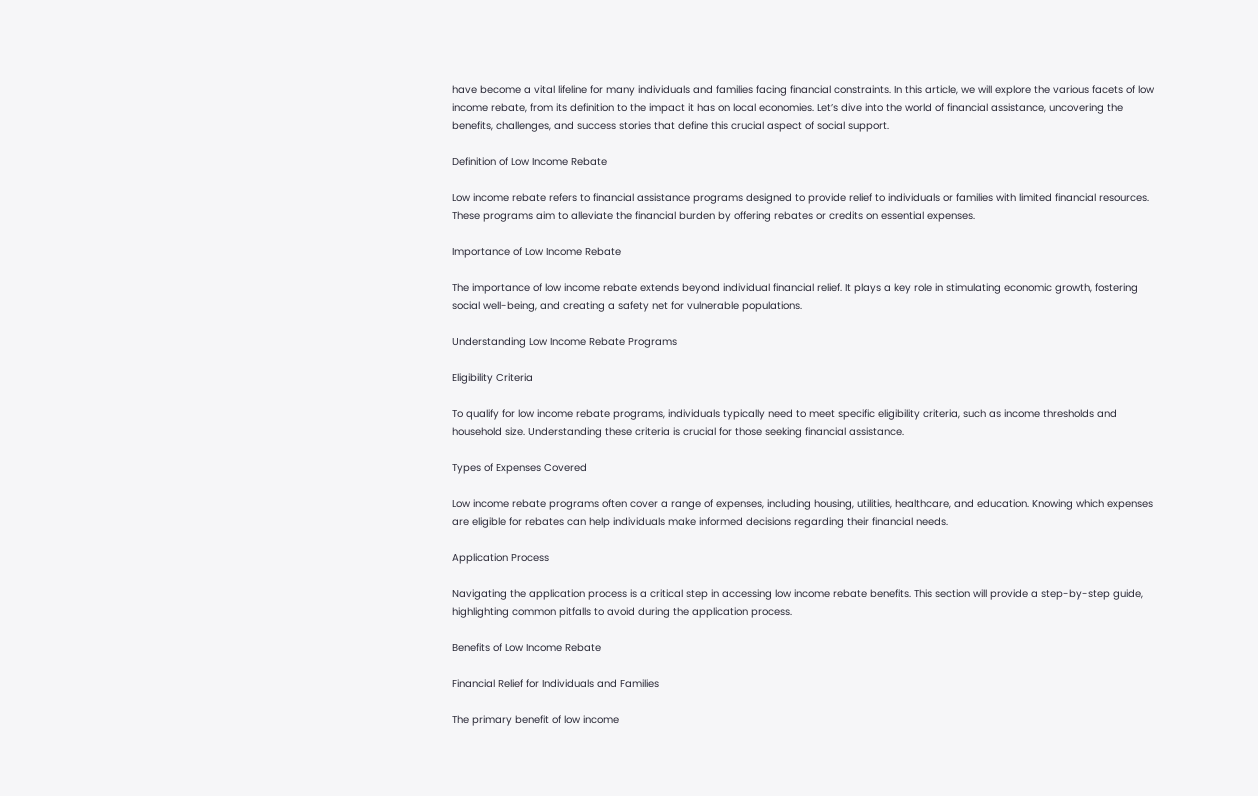have become a vital lifeline for many individuals and families facing financial constraints. In this article, we will explore the various facets of low income rebate, from its definition to the impact it has on local economies. Let’s dive into the world of financial assistance, uncovering the benefits, challenges, and success stories that define this crucial aspect of social support.

Definition of Low Income Rebate

Low income rebate refers to financial assistance programs designed to provide relief to individuals or families with limited financial resources. These programs aim to alleviate the financial burden by offering rebates or credits on essential expenses.

Importance of Low Income Rebate

The importance of low income rebate extends beyond individual financial relief. It plays a key role in stimulating economic growth, fostering social well-being, and creating a safety net for vulnerable populations.

Understanding Low Income Rebate Programs

Eligibility Criteria

To qualify for low income rebate programs, individuals typically need to meet specific eligibility criteria, such as income thresholds and household size. Understanding these criteria is crucial for those seeking financial assistance.

Types of Expenses Covered

Low income rebate programs often cover a range of expenses, including housing, utilities, healthcare, and education. Knowing which expenses are eligible for rebates can help individuals make informed decisions regarding their financial needs.

Application Process

Navigating the application process is a critical step in accessing low income rebate benefits. This section will provide a step-by-step guide, highlighting common pitfalls to avoid during the application process.

Benefits of Low Income Rebate

Financial Relief for Individuals and Families

The primary benefit of low income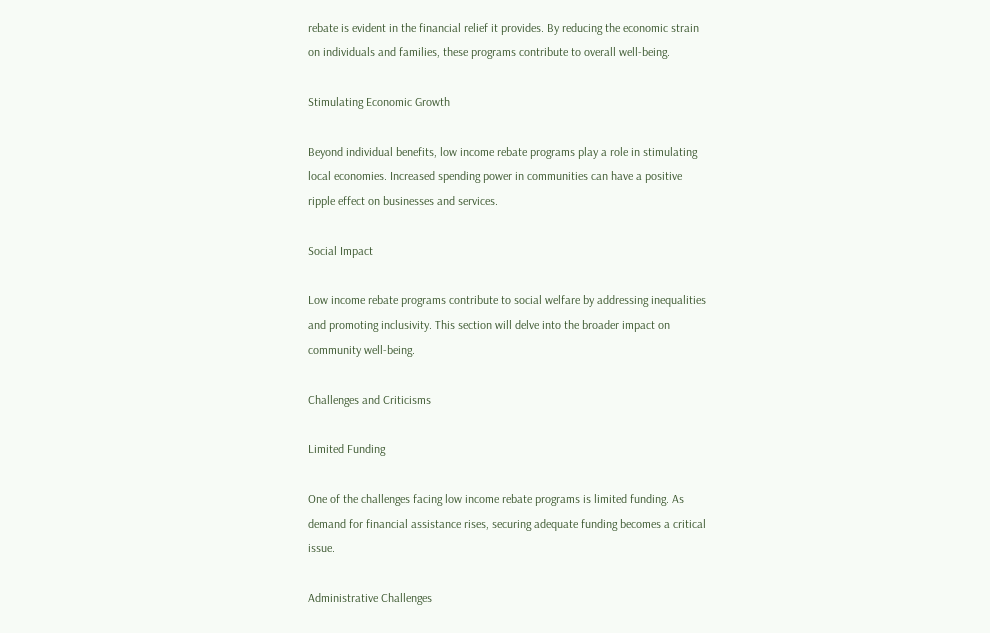rebate is evident in the financial relief it provides. By reducing the economic strain on individuals and families, these programs contribute to overall well-being.

Stimulating Economic Growth

Beyond individual benefits, low income rebate programs play a role in stimulating local economies. Increased spending power in communities can have a positive ripple effect on businesses and services.

Social Impact

Low income rebate programs contribute to social welfare by addressing inequalities and promoting inclusivity. This section will delve into the broader impact on community well-being.

Challenges and Criticisms

Limited Funding

One of the challenges facing low income rebate programs is limited funding. As demand for financial assistance rises, securing adequate funding becomes a critical issue.

Administrative Challenges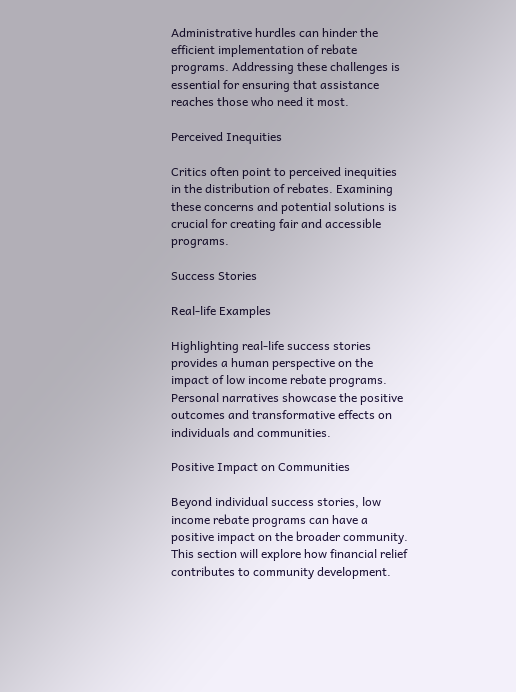Administrative hurdles can hinder the efficient implementation of rebate programs. Addressing these challenges is essential for ensuring that assistance reaches those who need it most.

Perceived Inequities

Critics often point to perceived inequities in the distribution of rebates. Examining these concerns and potential solutions is crucial for creating fair and accessible programs.

Success Stories

Real-life Examples

Highlighting real-life success stories provides a human perspective on the impact of low income rebate programs. Personal narratives showcase the positive outcomes and transformative effects on individuals and communities.

Positive Impact on Communities

Beyond individual success stories, low income rebate programs can have a positive impact on the broader community. This section will explore how financial relief contributes to community development.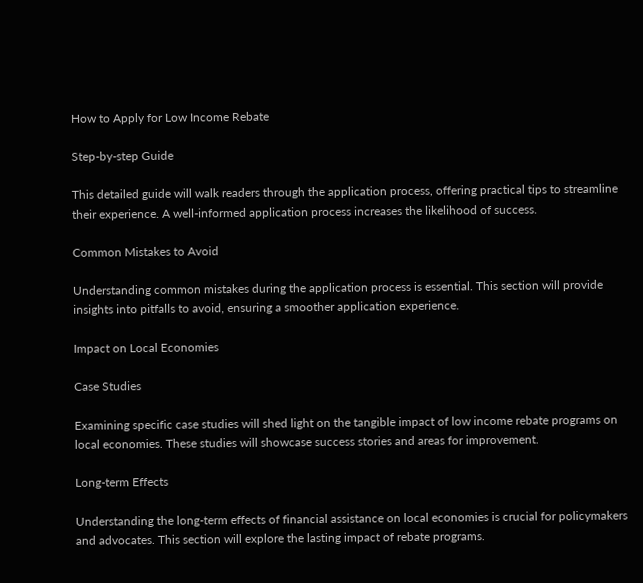How to Apply for Low Income Rebate

Step-by-step Guide

This detailed guide will walk readers through the application process, offering practical tips to streamline their experience. A well-informed application process increases the likelihood of success.

Common Mistakes to Avoid

Understanding common mistakes during the application process is essential. This section will provide insights into pitfalls to avoid, ensuring a smoother application experience.

Impact on Local Economies

Case Studies

Examining specific case studies will shed light on the tangible impact of low income rebate programs on local economies. These studies will showcase success stories and areas for improvement.

Long-term Effects

Understanding the long-term effects of financial assistance on local economies is crucial for policymakers and advocates. This section will explore the lasting impact of rebate programs.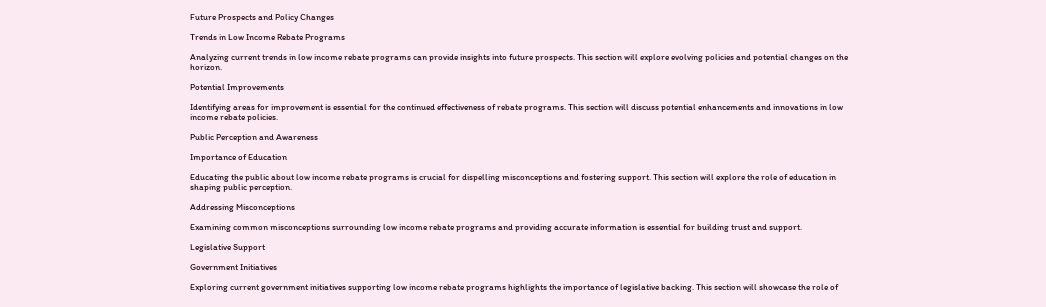Future Prospects and Policy Changes

Trends in Low Income Rebate Programs

Analyzing current trends in low income rebate programs can provide insights into future prospects. This section will explore evolving policies and potential changes on the horizon.

Potential Improvements

Identifying areas for improvement is essential for the continued effectiveness of rebate programs. This section will discuss potential enhancements and innovations in low income rebate policies.

Public Perception and Awareness

Importance of Education

Educating the public about low income rebate programs is crucial for dispelling misconceptions and fostering support. This section will explore the role of education in shaping public perception.

Addressing Misconceptions

Examining common misconceptions surrounding low income rebate programs and providing accurate information is essential for building trust and support.

Legislative Support

Government Initiatives

Exploring current government initiatives supporting low income rebate programs highlights the importance of legislative backing. This section will showcase the role of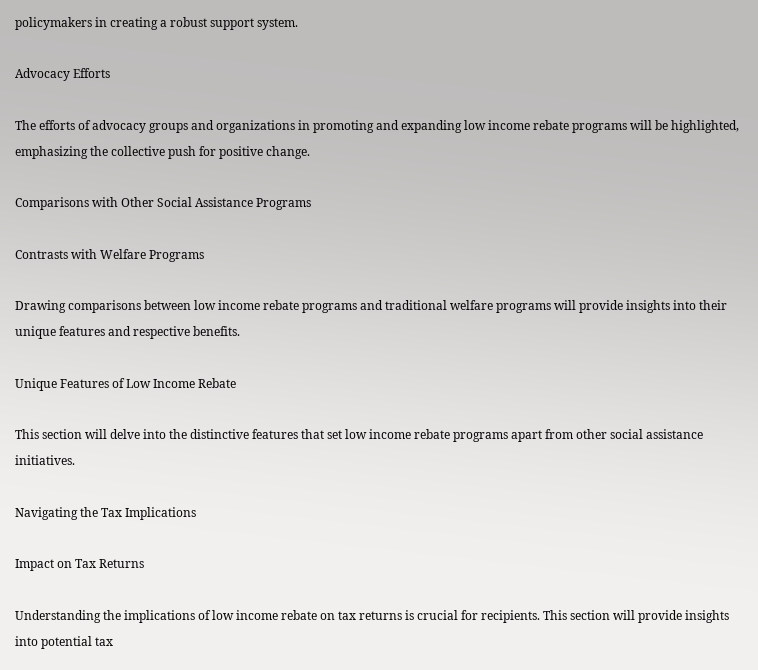policymakers in creating a robust support system.

Advocacy Efforts

The efforts of advocacy groups and organizations in promoting and expanding low income rebate programs will be highlighted, emphasizing the collective push for positive change.

Comparisons with Other Social Assistance Programs

Contrasts with Welfare Programs

Drawing comparisons between low income rebate programs and traditional welfare programs will provide insights into their unique features and respective benefits.

Unique Features of Low Income Rebate

This section will delve into the distinctive features that set low income rebate programs apart from other social assistance initiatives.

Navigating the Tax Implications

Impact on Tax Returns

Understanding the implications of low income rebate on tax returns is crucial for recipients. This section will provide insights into potential tax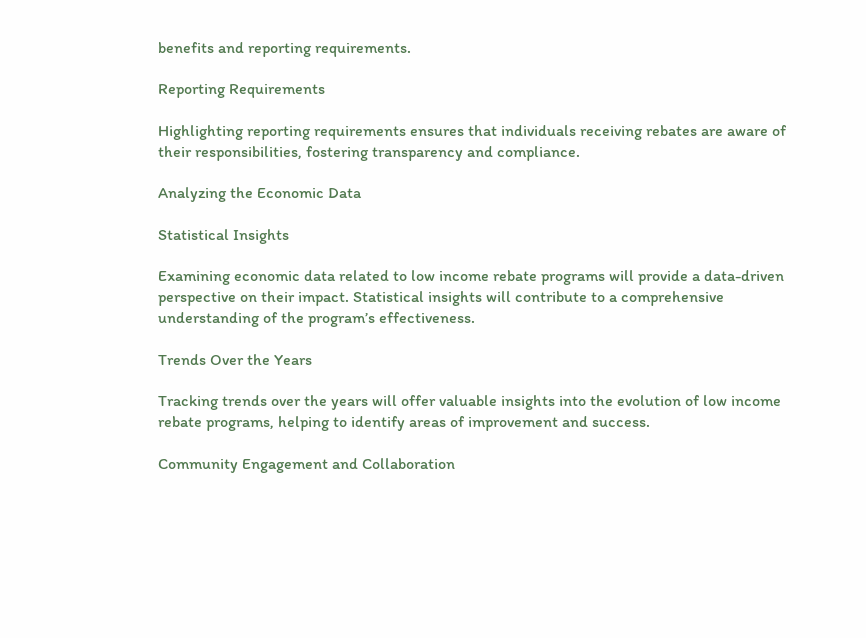benefits and reporting requirements.

Reporting Requirements

Highlighting reporting requirements ensures that individuals receiving rebates are aware of their responsibilities, fostering transparency and compliance.

Analyzing the Economic Data

Statistical Insights

Examining economic data related to low income rebate programs will provide a data-driven perspective on their impact. Statistical insights will contribute to a comprehensive understanding of the program’s effectiveness.

Trends Over the Years

Tracking trends over the years will offer valuable insights into the evolution of low income rebate programs, helping to identify areas of improvement and success.

Community Engagement and Collaboration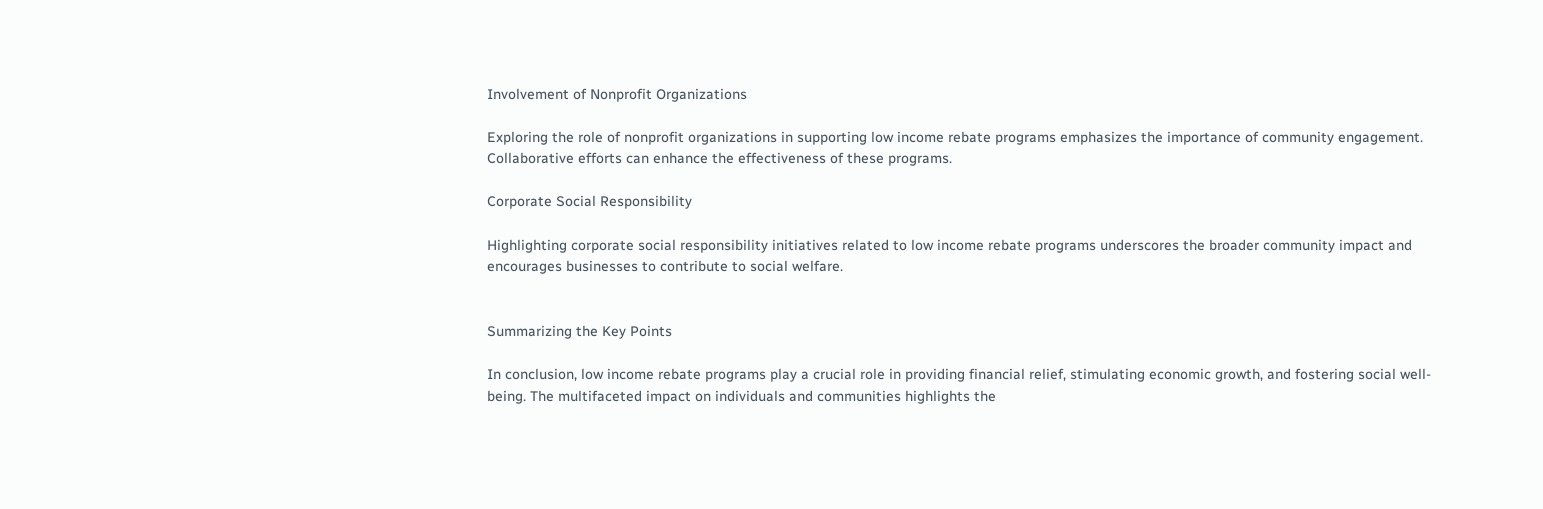Involvement of Nonprofit Organizations

Exploring the role of nonprofit organizations in supporting low income rebate programs emphasizes the importance of community engagement. Collaborative efforts can enhance the effectiveness of these programs.

Corporate Social Responsibility

Highlighting corporate social responsibility initiatives related to low income rebate programs underscores the broader community impact and encourages businesses to contribute to social welfare.


Summarizing the Key Points

In conclusion, low income rebate programs play a crucial role in providing financial relief, stimulating economic growth, and fostering social well-being. The multifaceted impact on individuals and communities highlights the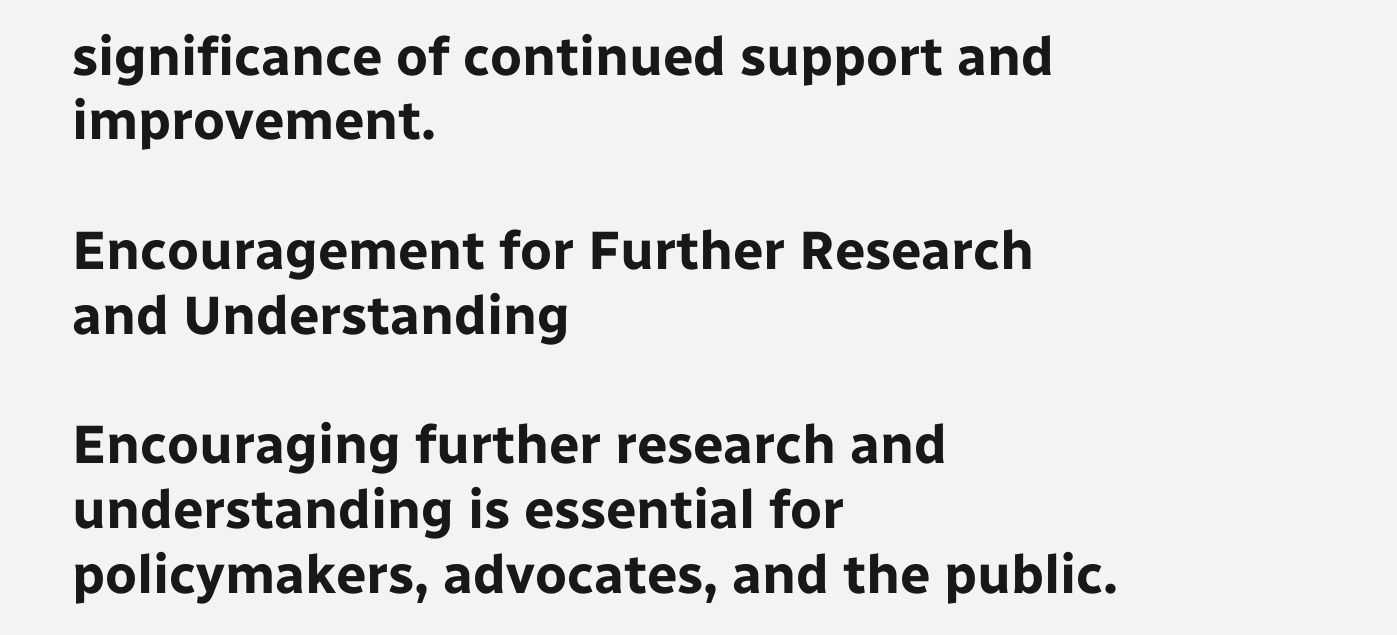significance of continued support and improvement.

Encouragement for Further Research and Understanding

Encouraging further research and understanding is essential for policymakers, advocates, and the public.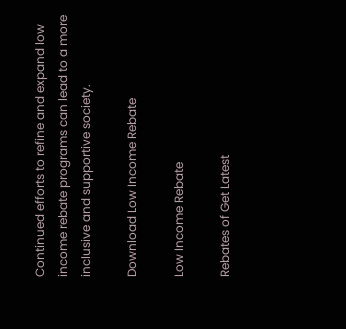Continued efforts to refine and expand low income rebate programs can lead to a more inclusive and supportive society.

Download Low Income Rebate

Low Income Rebate

Rebates of Get Latest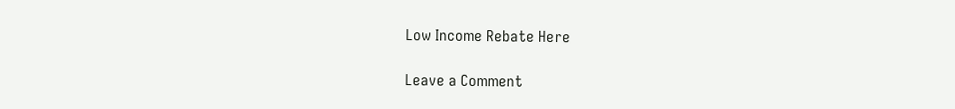Low Income Rebate Here

Leave a Comment